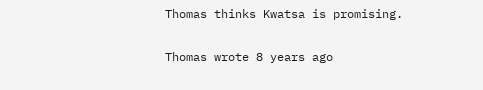Thomas thinks Kwatsa is promising.

Thomas wrote 8 years ago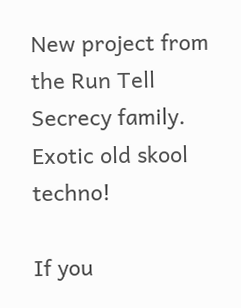New project from the Run Tell Secrecy family. Exotic old skool techno!

If you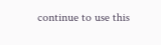continue to use this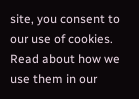site, you consent to our use of cookies. Read about how we use them in our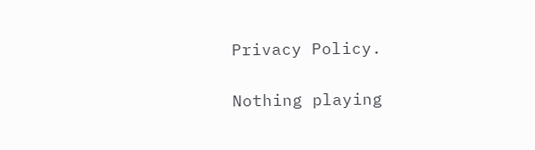Privacy Policy.

Nothing playing